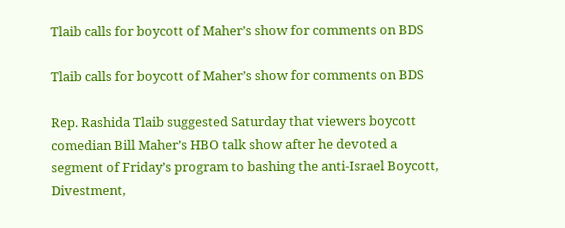Tlaib calls for boycott of Maher’s show for comments on BDS

Tlaib calls for boycott of Maher’s show for comments on BDS

Rep. Rashida Tlaib suggested Saturday that viewers boycott comedian Bill Maher’s HBO talk show after he devoted a segment of Friday’s program to bashing the anti-Israel Boycott, Divestment,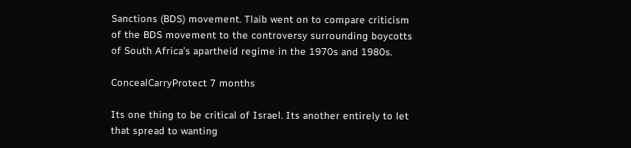Sanctions (BDS) movement. Tlaib went on to compare criticism of the BDS movement to the controversy surrounding boycotts of South Africa’s apartheid regime in the 1970s and 1980s.

ConcealCarryProtect 7 months

Its one thing to be critical of Israel. Its another entirely to let that spread to wanting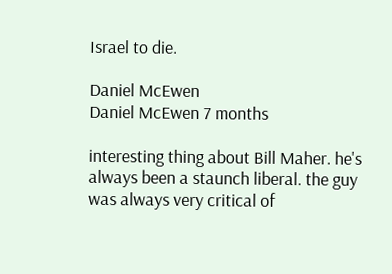Israel to die.

Daniel McEwen
Daniel McEwen 7 months

interesting thing about Bill Maher. he's always been a staunch liberal. the guy was always very critical of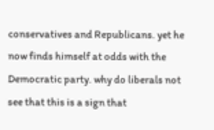conservatives and Republicans. yet he now finds himself at odds with the Democratic party. why do liberals not see that this is a sign that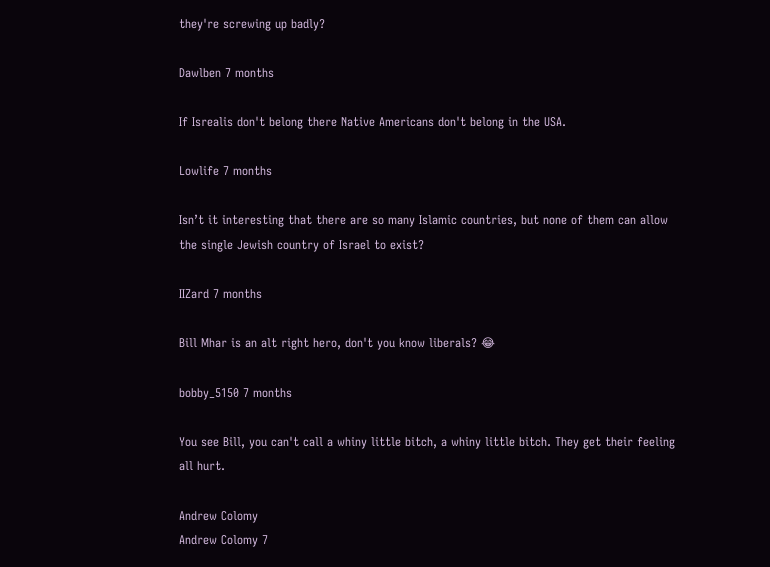they're screwing up badly?

Dawlben 7 months

If Isrealis don't belong there Native Americans don't belong in the USA.

Lowlife 7 months

Isn’t it interesting that there are so many Islamic countries, but none of them can allow the single Jewish country of Israel to exist?

IIZard 7 months

Bill Mhar is an alt right hero, don't you know liberals? 😂

bobby_5150 7 months

You see Bill, you can't call a whiny little bitch, a whiny little bitch. They get their feeling all hurt.

Andrew Colomy
Andrew Colomy 7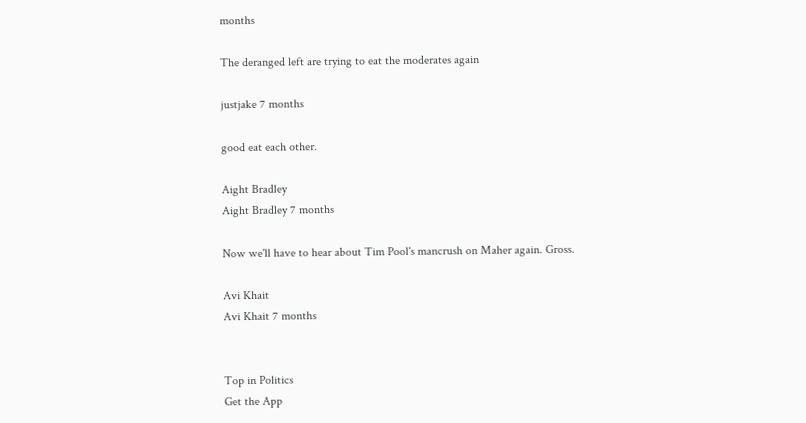months

The deranged left are trying to eat the moderates again

justjake 7 months

good eat each other.

Aight Bradley
Aight Bradley 7 months

Now we'll have to hear about Tim Pool's mancrush on Maher again. Gross.

Avi Khait
Avi Khait 7 months


Top in Politics
Get the App